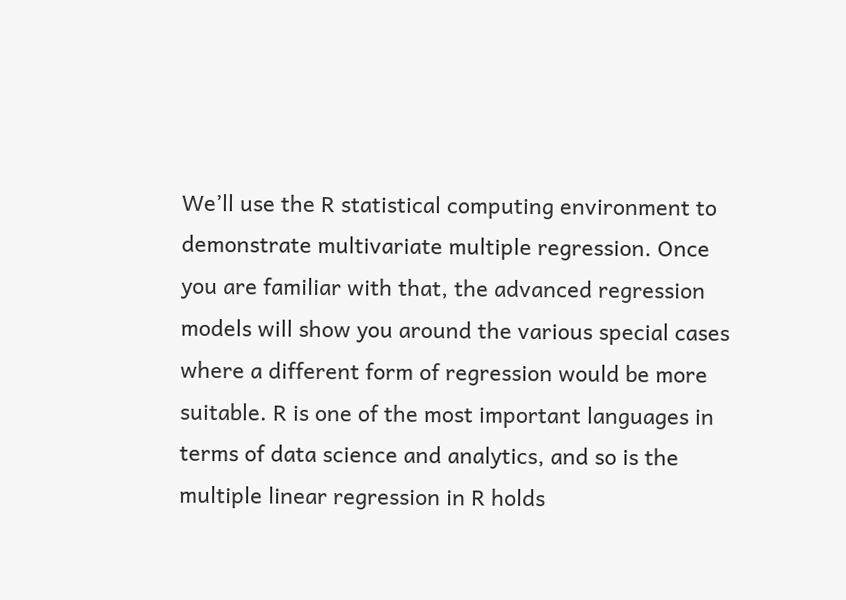We’ll use the R statistical computing environment to demonstrate multivariate multiple regression. Once you are familiar with that, the advanced regression models will show you around the various special cases where a different form of regression would be more suitable. R is one of the most important languages in terms of data science and analytics, and so is the multiple linear regression in R holds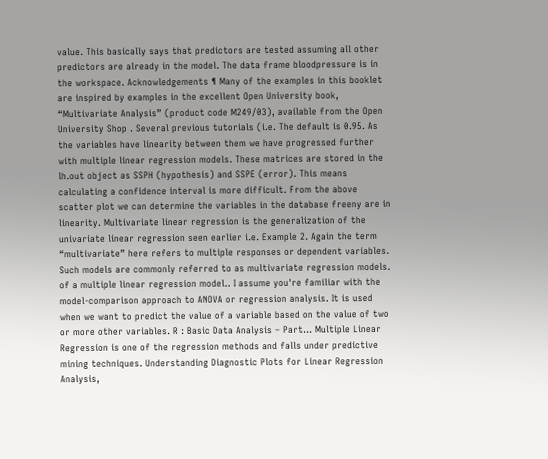value. This basically says that predictors are tested assuming all other predictors are already in the model. The data frame bloodpressure is in the workspace. Acknowledgements ¶ Many of the examples in this booklet are inspired by examples in the excellent Open University book, “Multivariate Analysis” (product code M249/03), available from the Open University Shop . Several previous tutorials (i.e. The default is 0.95. As the variables have linearity between them we have progressed further with multiple linear regression models. These matrices are stored in the lh.out object as SSPH (hypothesis) and SSPE (error). This means calculating a confidence interval is more difficult. From the above scatter plot we can determine the variables in the database freeny are in linearity. Multivariate linear regression is the generalization of the univariate linear regression seen earlier i.e. Example 2. Again the term “multivariate” here refers to multiple responses or dependent variables. Such models are commonly referred to as multivariate regression models. of a multiple linear regression model.. I assume you're familiar with the model-comparison approach to ANOVA or regression analysis. It is used when we want to predict the value of a variable based on the value of two or more other variables. R : Basic Data Analysis – Part… Multiple Linear Regression is one of the regression methods and falls under predictive mining techniques. Understanding Diagnostic Plots for Linear Regression Analysis,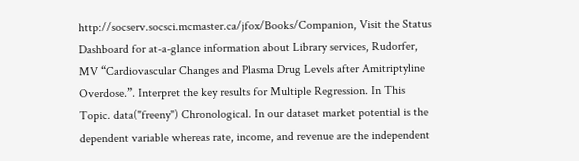http://socserv.socsci.mcmaster.ca/jfox/Books/Companion, Visit the Status Dashboard for at-a-glance information about Library services, Rudorfer, MV “Cardiovascular Changes and Plasma Drug Levels after Amitriptyline Overdose.”. Interpret the key results for Multiple Regression. In This Topic. data("freeny") Chronological. In our dataset market potential is the dependent variable whereas rate, income, and revenue are the independent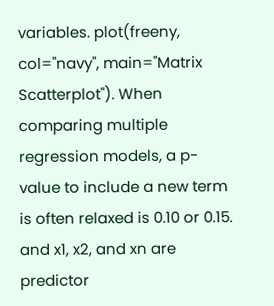variables. plot(freeny, col="navy", main="Matrix Scatterplot"). When comparing multiple regression models, a p-value to include a new term is often relaxed is 0.10 or 0.15. and x1, x2, and xn are predictor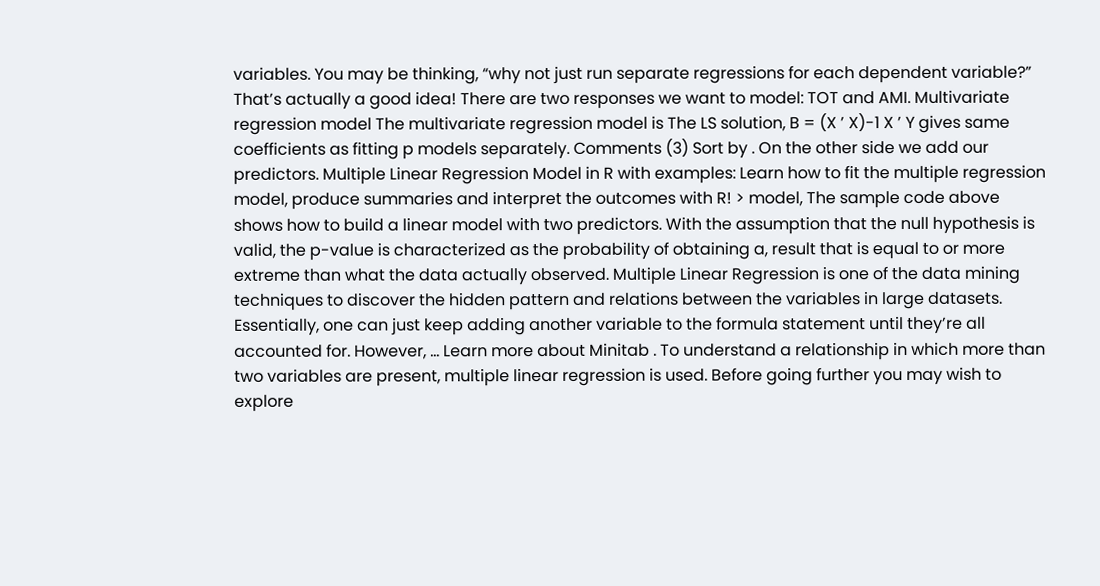variables. You may be thinking, “why not just run separate regressions for each dependent variable?” That’s actually a good idea! There are two responses we want to model: TOT and AMI. Multivariate regression model The multivariate regression model is The LS solution, B = (X ’ X)-1 X ’ Y gives same coefficients as fitting p models separately. Comments (3) Sort by . On the other side we add our predictors. Multiple Linear Regression Model in R with examples: Learn how to fit the multiple regression model, produce summaries and interpret the outcomes with R! > model, The sample code above shows how to build a linear model with two predictors. With the assumption that the null hypothesis is valid, the p-value is characterized as the probability of obtaining a, result that is equal to or more extreme than what the data actually observed. Multiple Linear Regression is one of the data mining techniques to discover the hidden pattern and relations between the variables in large datasets. Essentially, one can just keep adding another variable to the formula statement until they’re all accounted for. However, … Learn more about Minitab . To understand a relationship in which more than two variables are present, multiple linear regression is used. Before going further you may wish to explore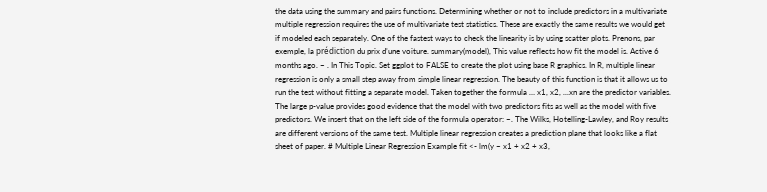the data using the summary and pairs functions. Determining whether or not to include predictors in a multivariate multiple regression requires the use of multivariate test statistics. These are exactly the same results we would get if modeled each separately. One of the fastest ways to check the linearity is by using scatter plots. Prenons, par exemple, la prédiction du prix d’une voiture. summary(model), This value reflects how fit the model is. Active 6 months ago. ~ . In This Topic. Set ggplot to FALSE to create the plot using base R graphics. In R, multiple linear regression is only a small step away from simple linear regression. The beauty of this function is that it allows us to run the test without fitting a separate model. Taken together the formula … x1, x2, ...xn are the predictor variables. The large p-value provides good evidence that the model with two predictors fits as well as the model with five predictors. We insert that on the left side of the formula operator: ~. The Wilks, Hotelling-Lawley, and Roy results are different versions of the same test. Multiple linear regression creates a prediction plane that looks like a flat sheet of paper. # Multiple Linear Regression Example fit <- lm(y ~ x1 + x2 + x3,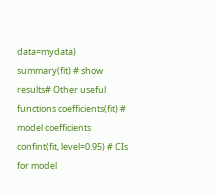data=mydata) summary(fit) # show results# Other useful functions coefficients(fit) # model coefficients confint(fit, level=0.95) # CIs for model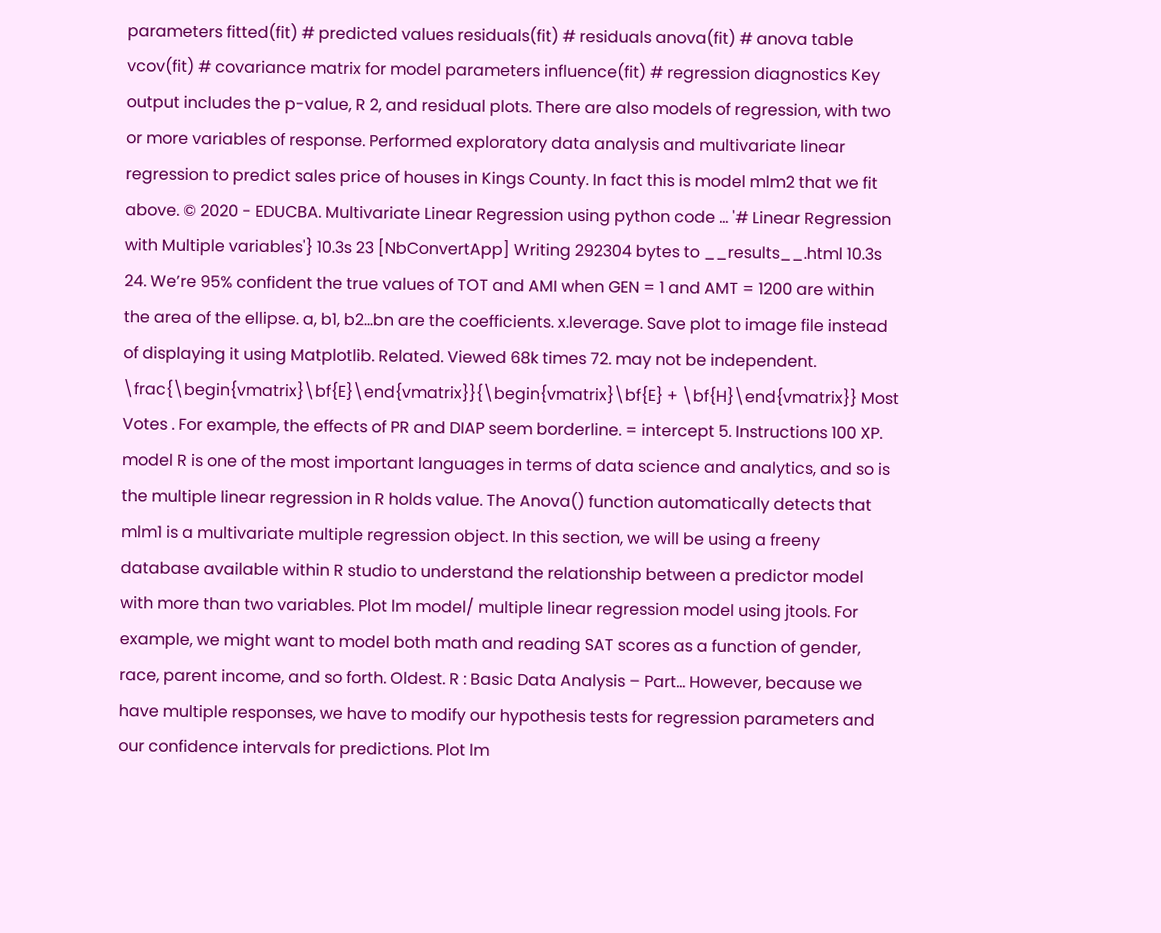parameters fitted(fit) # predicted values residuals(fit) # residuals anova(fit) # anova table vcov(fit) # covariance matrix for model parameters influence(fit) # regression diagnostics Key output includes the p-value, R 2, and residual plots. There are also models of regression, with two or more variables of response. Performed exploratory data analysis and multivariate linear regression to predict sales price of houses in Kings County. In fact this is model mlm2 that we fit above. © 2020 - EDUCBA. Multivariate Linear Regression using python code ... '# Linear Regression with Multiple variables'} 10.3s 23 [NbConvertApp] Writing 292304 bytes to __results__.html 10.3s 24. We’re 95% confident the true values of TOT and AMI when GEN = 1 and AMT = 1200 are within the area of the ellipse. a, b1, b2...bn are the coefficients. x.leverage. Save plot to image file instead of displaying it using Matplotlib. Related. Viewed 68k times 72. may not be independent. \frac{\begin{vmatrix}\bf{E}\end{vmatrix}}{\begin{vmatrix}\bf{E} + \bf{H}\end{vmatrix}} Most Votes . For example, the effects of PR and DIAP seem borderline. = intercept 5. Instructions 100 XP. model R is one of the most important languages in terms of data science and analytics, and so is the multiple linear regression in R holds value. The Anova() function automatically detects that mlm1 is a multivariate multiple regression object. In this section, we will be using a freeny database available within R studio to understand the relationship between a predictor model with more than two variables. Plot lm model/ multiple linear regression model using jtools. For example, we might want to model both math and reading SAT scores as a function of gender, race, parent income, and so forth. Oldest. R : Basic Data Analysis – Part… However, because we have multiple responses, we have to modify our hypothesis tests for regression parameters and our confidence intervals for predictions. Plot lm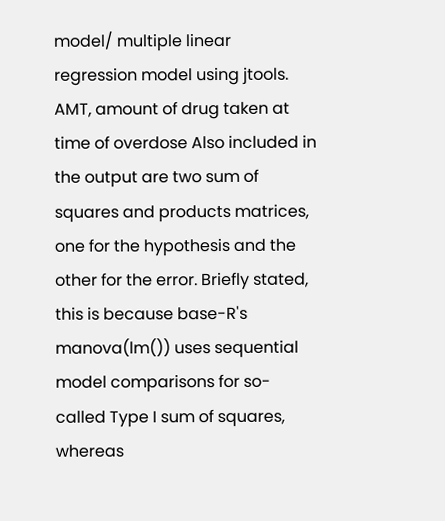model/ multiple linear regression model using jtools. AMT, amount of drug taken at time of overdose Also included in the output are two sum of squares and products matrices, one for the hypothesis and the other for the error. Briefly stated, this is because base-R's manova(lm()) uses sequential model comparisons for so-called Type I sum of squares, whereas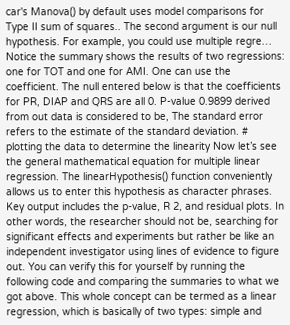car's Manova() by default uses model comparisons for Type II sum of squares.. The second argument is our null hypothesis. For example, you could use multiple regre… Notice the summary shows the results of two regressions: one for TOT and one for AMI. One can use the coefficient. The null entered below is that the coefficients for PR, DIAP and QRS are all 0. P-value 0.9899 derived from out data is considered to be, The standard error refers to the estimate of the standard deviation. # plotting the data to determine the linearity Now let’s see the general mathematical equation for multiple linear regression. The linearHypothesis() function conveniently allows us to enter this hypothesis as character phrases. Key output includes the p-value, R 2, and residual plots. In other words, the researcher should not be, searching for significant effects and experiments but rather be like an independent investigator using lines of evidence to figure out. You can verify this for yourself by running the following code and comparing the summaries to what we got above. This whole concept can be termed as a linear regression, which is basically of two types: simple and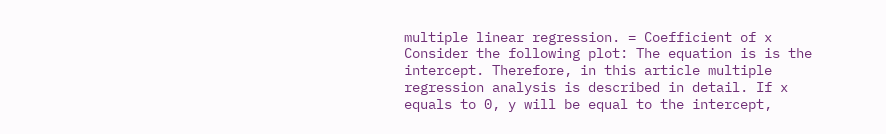multiple linear regression. = Coefficient of x Consider the following plot: The equation is is the intercept. Therefore, in this article multiple regression analysis is described in detail. If x equals to 0, y will be equal to the intercept,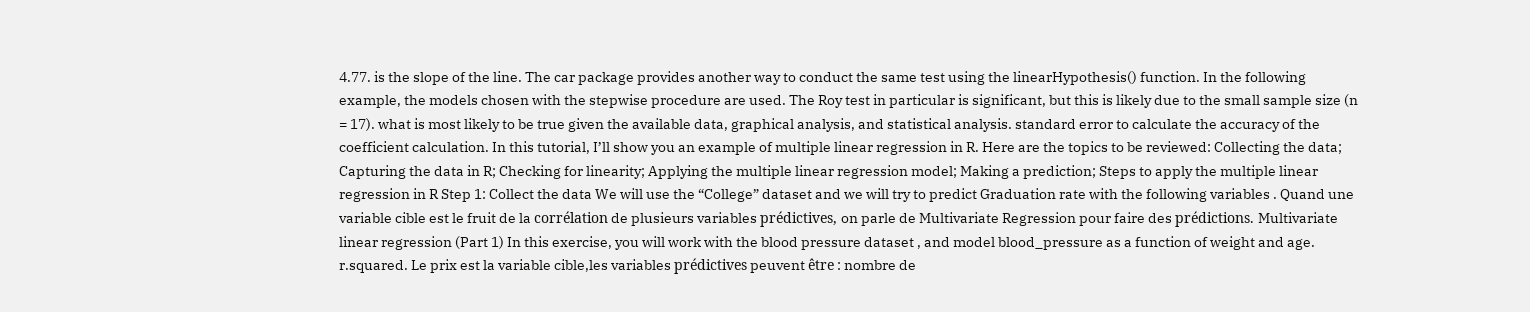4.77. is the slope of the line. The car package provides another way to conduct the same test using the linearHypothesis() function. In the following example, the models chosen with the stepwise procedure are used. The Roy test in particular is significant, but this is likely due to the small sample size (n = 17). what is most likely to be true given the available data, graphical analysis, and statistical analysis. standard error to calculate the accuracy of the coefficient calculation. In this tutorial, I’ll show you an example of multiple linear regression in R. Here are the topics to be reviewed: Collecting the data; Capturing the data in R; Checking for linearity; Applying the multiple linear regression model; Making a prediction; Steps to apply the multiple linear regression in R Step 1: Collect the data We will use the “College” dataset and we will try to predict Graduation rate with the following variables . Quand une variable cible est le fruit de la corrélation de plusieurs variables prédictives, on parle de Multivariate Regression pour faire des prédictions. Multivariate linear regression (Part 1) In this exercise, you will work with the blood pressure dataset , and model blood_pressure as a function of weight and age. r.squared. Le prix est la variable cible,les variables prédictives peuvent être : nombre de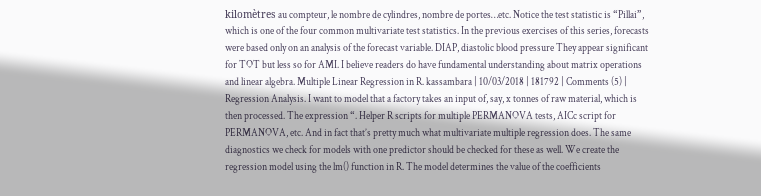kilomètres au compteur, le nombre de cylindres, nombre de portes…etc. Notice the test statistic is “Pillai”, which is one of the four common multivariate test statistics. In the previous exercises of this series, forecasts were based only on an analysis of the forecast variable. DIAP, diastolic blood pressure They appear significant for TOT but less so for AMI. I believe readers do have fundamental understanding about matrix operations and linear algebra. Multiple Linear Regression in R. kassambara | 10/03/2018 | 181792 | Comments (5) | Regression Analysis. I want to model that a factory takes an input of, say, x tonnes of raw material, which is then processed. The expression “. Helper R scripts for multiple PERMANOVA tests, AICc script for PERMANOVA, etc. And in fact that’s pretty much what multivariate multiple regression does. The same diagnostics we check for models with one predictor should be checked for these as well. We create the regression model using the lm() function in R. The model determines the value of the coefficients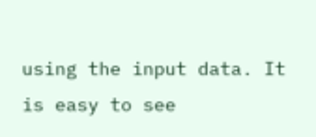using the input data. It is easy to see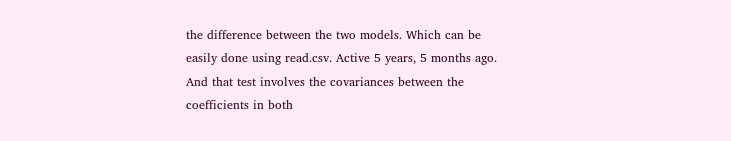the difference between the two models. Which can be easily done using read.csv. Active 5 years, 5 months ago. And that test involves the covariances between the coefficients in both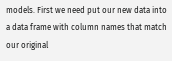models. First we need put our new data into a data frame with column names that match our original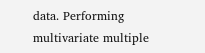data. Performing multivariate multiple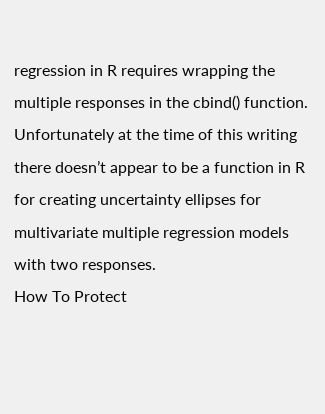regression in R requires wrapping the multiple responses in the cbind() function. Unfortunately at the time of this writing there doesn’t appear to be a function in R for creating uncertainty ellipses for multivariate multiple regression models with two responses.
How To Protect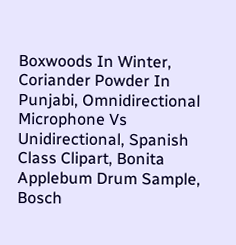Boxwoods In Winter, Coriander Powder In Punjabi, Omnidirectional Microphone Vs Unidirectional, Spanish Class Clipart, Bonita Applebum Drum Sample, Bosch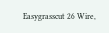Easygrasscut 26 Wire,